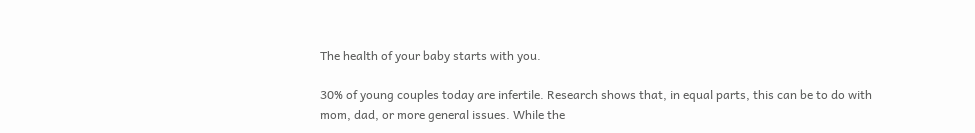The health of your baby starts with you.

30% of young couples today are infertile. Research shows that, in equal parts, this can be to do with mom, dad, or more general issues. While the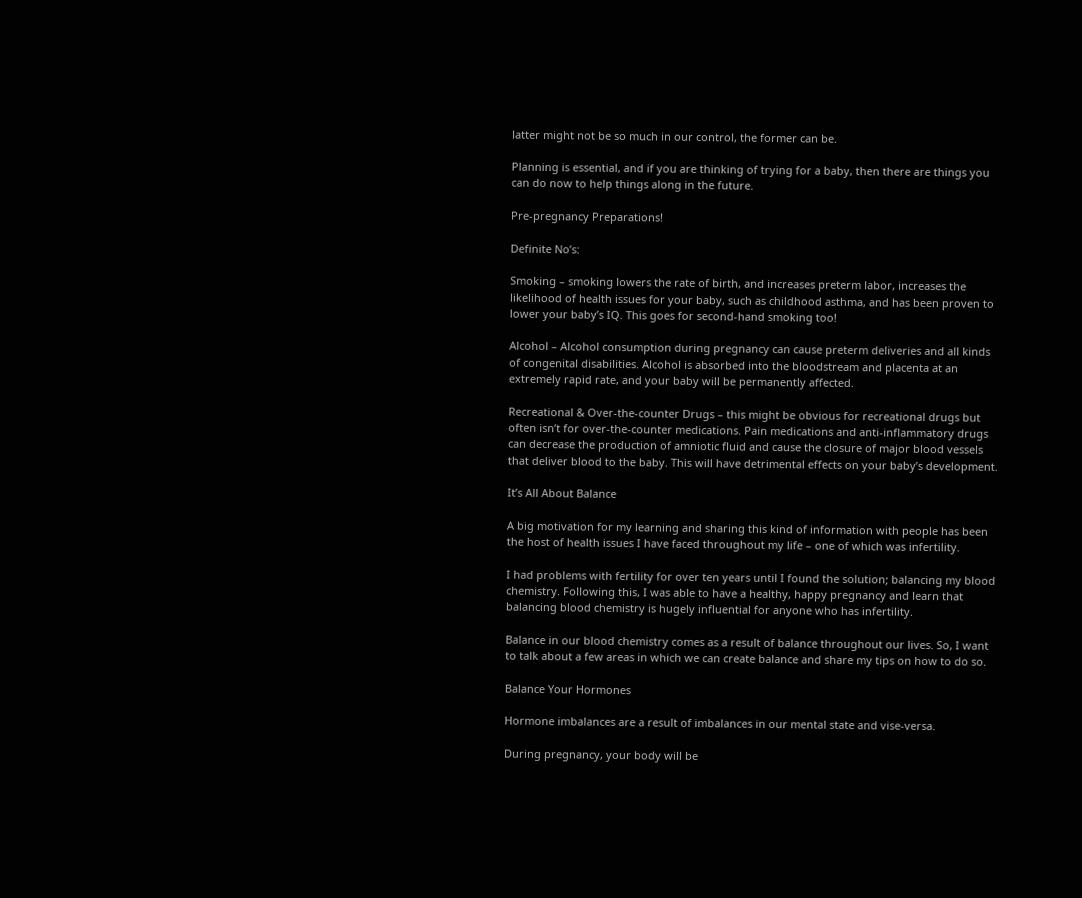latter might not be so much in our control, the former can be.

Planning is essential, and if you are thinking of trying for a baby, then there are things you can do now to help things along in the future.

Pre-pregnancy Preparations!

Definite No’s:

Smoking – smoking lowers the rate of birth, and increases preterm labor, increases the likelihood of health issues for your baby, such as childhood asthma, and has been proven to lower your baby’s IQ. This goes for second-hand smoking too!

Alcohol – Alcohol consumption during pregnancy can cause preterm deliveries and all kinds of congenital disabilities. Alcohol is absorbed into the bloodstream and placenta at an extremely rapid rate, and your baby will be permanently affected.

Recreational & Over-the-counter Drugs – this might be obvious for recreational drugs but often isn’t for over-the-counter medications. Pain medications and anti-inflammatory drugs can decrease the production of amniotic fluid and cause the closure of major blood vessels that deliver blood to the baby. This will have detrimental effects on your baby’s development.

It’s All About Balance

A big motivation for my learning and sharing this kind of information with people has been the host of health issues I have faced throughout my life – one of which was infertility.

I had problems with fertility for over ten years until I found the solution; balancing my blood chemistry. Following this, I was able to have a healthy, happy pregnancy and learn that balancing blood chemistry is hugely influential for anyone who has infertility.

Balance in our blood chemistry comes as a result of balance throughout our lives. So, I want to talk about a few areas in which we can create balance and share my tips on how to do so.

Balance Your Hormones

Hormone imbalances are a result of imbalances in our mental state and vise-versa.

During pregnancy, your body will be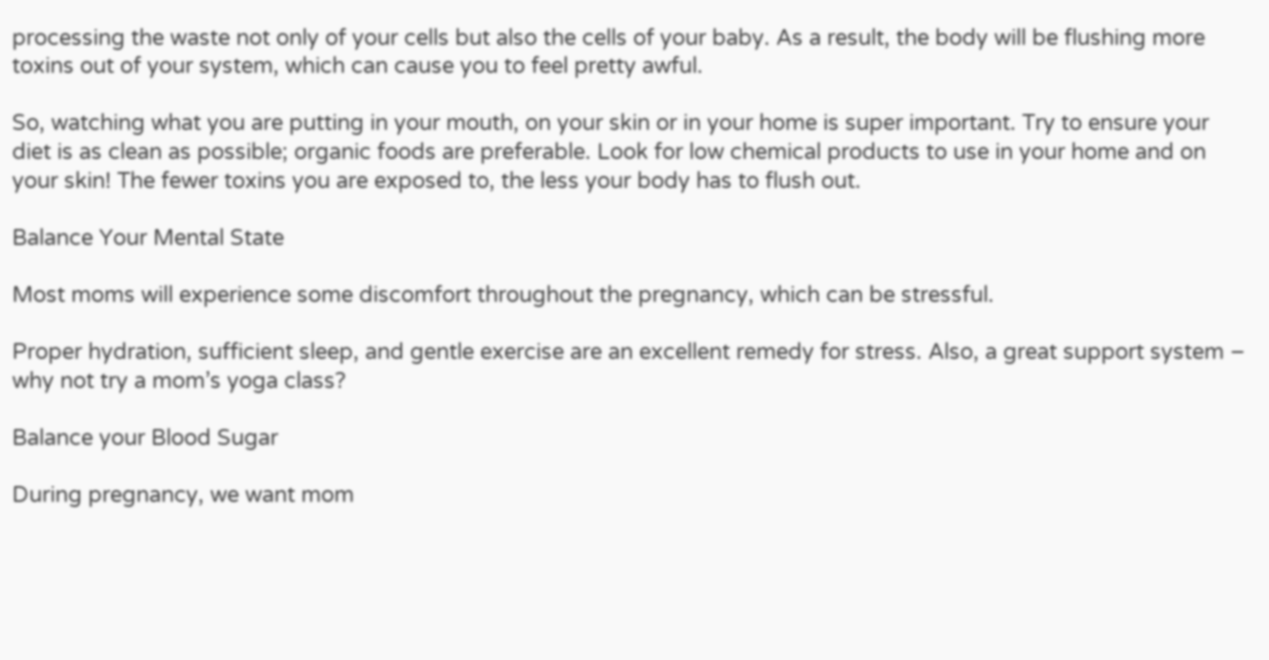processing the waste not only of your cells but also the cells of your baby. As a result, the body will be flushing more toxins out of your system, which can cause you to feel pretty awful.

So, watching what you are putting in your mouth, on your skin or in your home is super important. Try to ensure your diet is as clean as possible; organic foods are preferable. Look for low chemical products to use in your home and on your skin! The fewer toxins you are exposed to, the less your body has to flush out.

Balance Your Mental State

Most moms will experience some discomfort throughout the pregnancy, which can be stressful.

Proper hydration, sufficient sleep, and gentle exercise are an excellent remedy for stress. Also, a great support system – why not try a mom’s yoga class?

Balance your Blood Sugar

During pregnancy, we want mom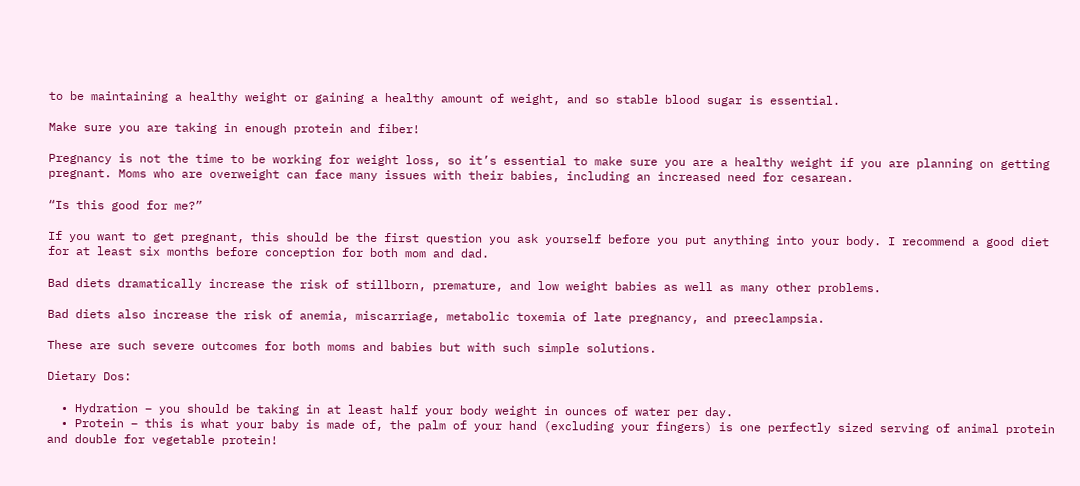to be maintaining a healthy weight or gaining a healthy amount of weight, and so stable blood sugar is essential.

Make sure you are taking in enough protein and fiber!

Pregnancy is not the time to be working for weight loss, so it’s essential to make sure you are a healthy weight if you are planning on getting pregnant. Moms who are overweight can face many issues with their babies, including an increased need for cesarean.

“Is this good for me?”

If you want to get pregnant, this should be the first question you ask yourself before you put anything into your body. I recommend a good diet for at least six months before conception for both mom and dad.

Bad diets dramatically increase the risk of stillborn, premature, and low weight babies as well as many other problems.

Bad diets also increase the risk of anemia, miscarriage, metabolic toxemia of late pregnancy, and preeclampsia.

These are such severe outcomes for both moms and babies but with such simple solutions.

Dietary Dos:

  • Hydration – you should be taking in at least half your body weight in ounces of water per day.
  • Protein – this is what your baby is made of, the palm of your hand (excluding your fingers) is one perfectly sized serving of animal protein and double for vegetable protein!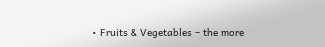• Fruits & Vegetables – the more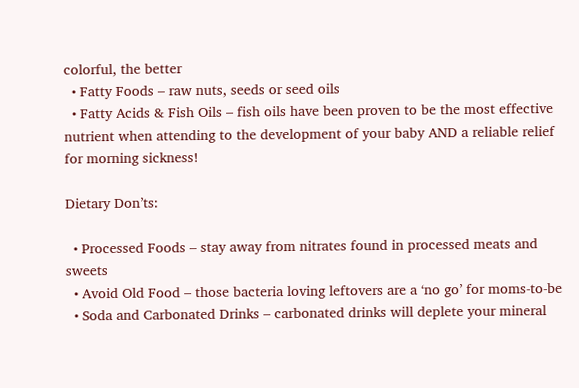colorful, the better
  • Fatty Foods – raw nuts, seeds or seed oils
  • Fatty Acids & Fish Oils – fish oils have been proven to be the most effective nutrient when attending to the development of your baby AND a reliable relief for morning sickness!

Dietary Don’ts:

  • Processed Foods – stay away from nitrates found in processed meats and sweets
  • Avoid Old Food – those bacteria loving leftovers are a ‘no go’ for moms-to-be
  • Soda and Carbonated Drinks – carbonated drinks will deplete your mineral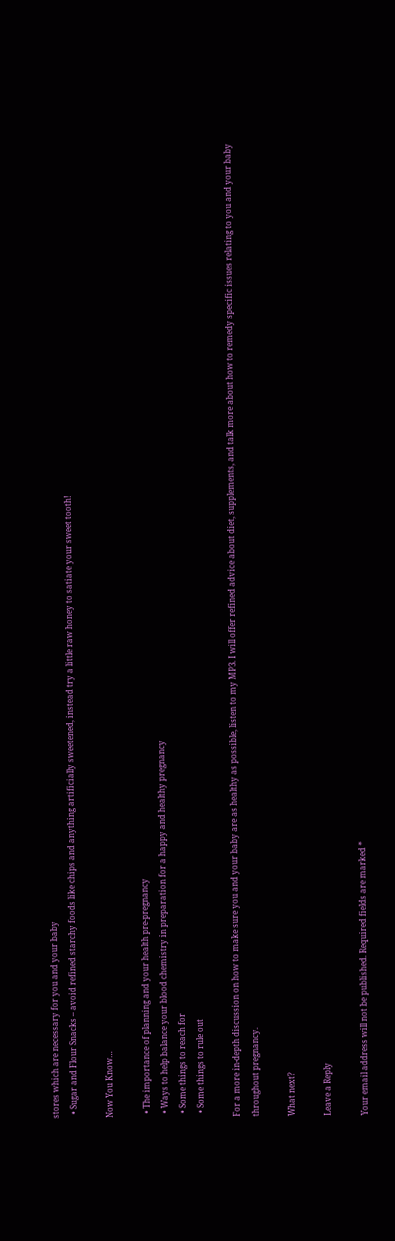stores which are necessary for you and your baby
  • Sugar and Flour Snacks – avoid refined starchy foods like chips and anything artificially sweetened, instead try a little raw honey to satiate your sweet tooth!

Now You Know…

  • The importance of planning and your health pre-pregnancy
  • Ways to help balance your blood chemistry in preparation for a happy and healthy pregnancy
  • Some things to reach for
  • Some things to rule out

For a more in-depth discussion on how to make sure you and your baby are as healthy as possible, listen to my MP3. I will offer refined advice about diet, supplements, and talk more about how to remedy specific issues relating to you and your baby throughout pregnancy.

What next?

Leave a Reply

Your email address will not be published. Required fields are marked *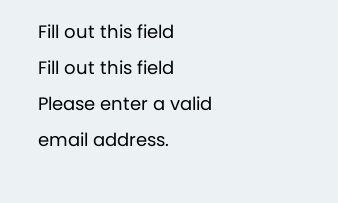Fill out this field
Fill out this field
Please enter a valid email address.